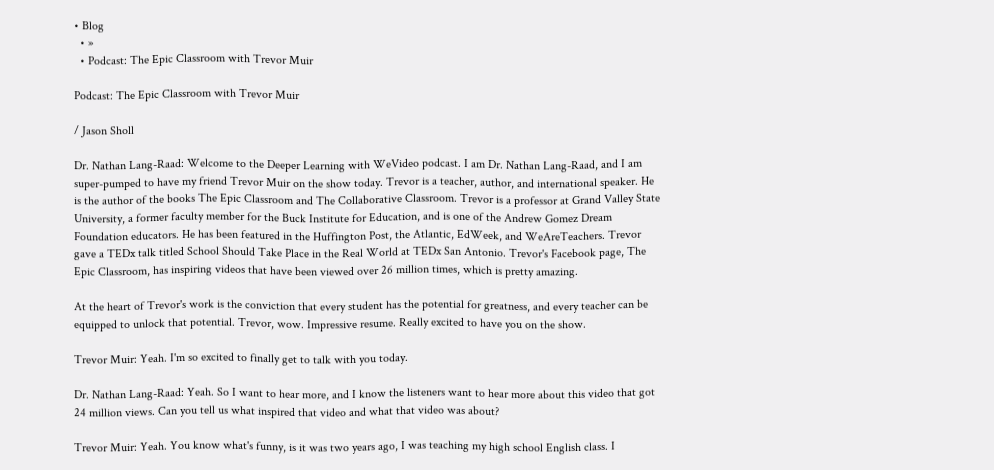• Blog
  • »
  • Podcast: The Epic Classroom with Trevor Muir

Podcast: The Epic Classroom with Trevor Muir

/ Jason Sholl

Dr. Nathan Lang-Raad: Welcome to the Deeper Learning with WeVideo podcast. I am Dr. Nathan Lang-Raad, and I am super-pumped to have my friend Trevor Muir on the show today. Trevor is a teacher, author, and international speaker. He is the author of the books The Epic Classroom and The Collaborative Classroom. Trevor is a professor at Grand Valley State University, a former faculty member for the Buck Institute for Education, and is one of the Andrew Gomez Dream Foundation educators. He has been featured in the Huffington Post, the Atlantic, EdWeek, and WeAreTeachers. Trevor gave a TEDx talk titled School Should Take Place in the Real World at TEDx San Antonio. Trevor's Facebook page, The Epic Classroom, has inspiring videos that have been viewed over 26 million times, which is pretty amazing.

At the heart of Trevor's work is the conviction that every student has the potential for greatness, and every teacher can be equipped to unlock that potential. Trevor, wow. Impressive resume. Really excited to have you on the show.

Trevor Muir: Yeah. I'm so excited to finally get to talk with you today.

Dr. Nathan Lang-Raad: Yeah. So I want to hear more, and I know the listeners want to hear more about this video that got 24 million views. Can you tell us what inspired that video and what that video was about?

Trevor Muir: Yeah. You know what's funny, is it was two years ago, I was teaching my high school English class. I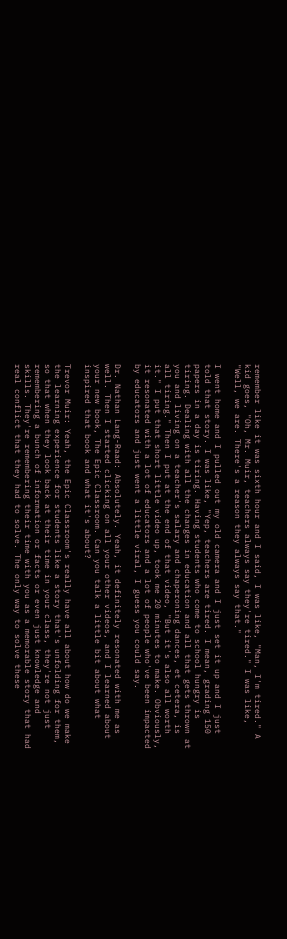remember like it was sixth hour and I said, I was like, "Man, I'm tired." A kid goes, "Oh, Mr. Muir, teachers always say they're tired." I was like, "Well, we are. There's a reason they always say that."

I went home and I pulled out my old camera and I just set it up and I just told that story. I was like, "Yep, teachers are tired. I mean, grading 150 papers in a day is tiring. Having students who come to school hungry is tiring. Dealing with all the changes in education and all that gets thrown at you and living on a teacher's salary and chaperoning dances, et cetera, is all tiring." Then I put at the end of that video, "But it's also all worth it." I put that short little video up, took me 20 minutes to make. Obviously, it resonated with a lot of educators and a lot of people who've been impacted by educators and just went a little viral, I guess you could say.

Dr. Nathan Lang-Raad: Absolutely. Yeah, it definitely resonated with me as well. Then I started clicking on all your other videos, and I learned about your new book, The Epic Classroom. Can you talk a little bit about what inspired that book and what it's about?

Trevor Muir: Yeah, the Epic Classroom's really have all about how do we make the learning experience for students like a story that's unfolding for them, so that when they look back at their time in your class, they're not just remembering a bunch of information or facts or even just knowledge and skills. They're remembering their time with you as a memorable story that had real conflict that they had to solve. The only way to solve these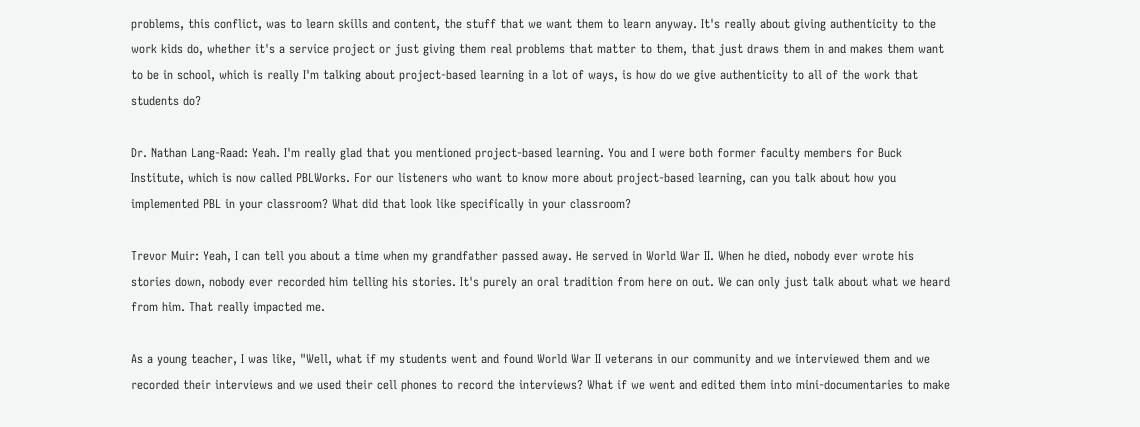problems, this conflict, was to learn skills and content, the stuff that we want them to learn anyway. It's really about giving authenticity to the work kids do, whether it's a service project or just giving them real problems that matter to them, that just draws them in and makes them want to be in school, which is really I'm talking about project-based learning in a lot of ways, is how do we give authenticity to all of the work that students do?

Dr. Nathan Lang-Raad: Yeah. I'm really glad that you mentioned project-based learning. You and I were both former faculty members for Buck Institute, which is now called PBLWorks. For our listeners who want to know more about project-based learning, can you talk about how you implemented PBL in your classroom? What did that look like specifically in your classroom?

Trevor Muir: Yeah, I can tell you about a time when my grandfather passed away. He served in World War II. When he died, nobody ever wrote his stories down, nobody ever recorded him telling his stories. It's purely an oral tradition from here on out. We can only just talk about what we heard from him. That really impacted me.

As a young teacher, I was like, "Well, what if my students went and found World War II veterans in our community and we interviewed them and we recorded their interviews and we used their cell phones to record the interviews? What if we went and edited them into mini-documentaries to make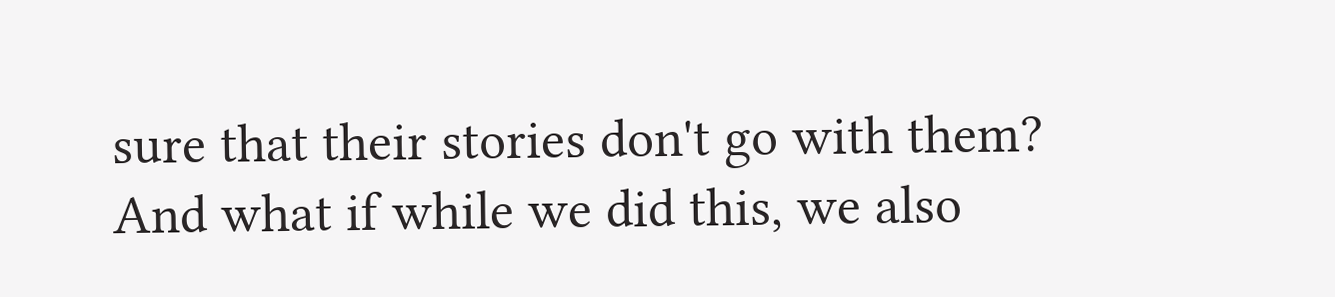sure that their stories don't go with them? And what if while we did this, we also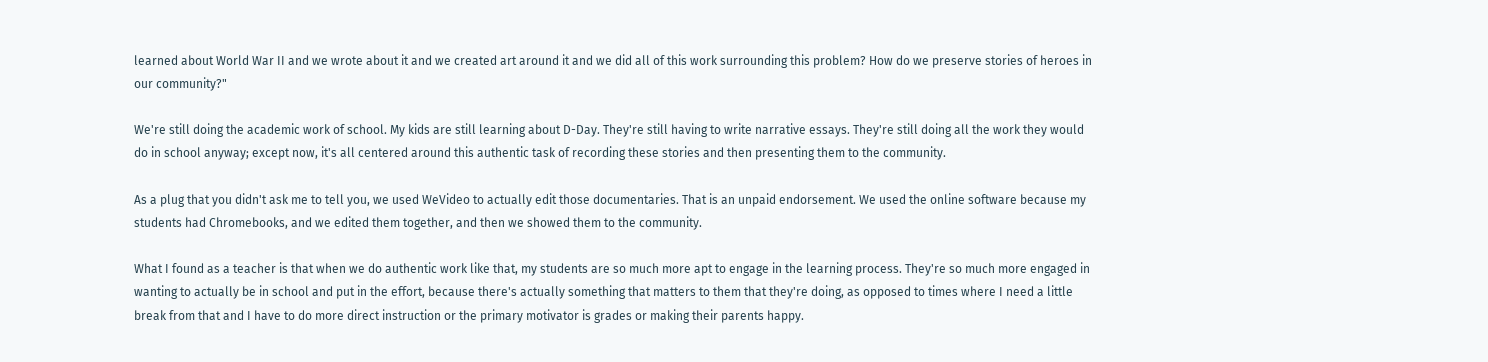learned about World War II and we wrote about it and we created art around it and we did all of this work surrounding this problem? How do we preserve stories of heroes in our community?"

We're still doing the academic work of school. My kids are still learning about D-Day. They're still having to write narrative essays. They're still doing all the work they would do in school anyway; except now, it's all centered around this authentic task of recording these stories and then presenting them to the community.

As a plug that you didn't ask me to tell you, we used WeVideo to actually edit those documentaries. That is an unpaid endorsement. We used the online software because my students had Chromebooks, and we edited them together, and then we showed them to the community.

What I found as a teacher is that when we do authentic work like that, my students are so much more apt to engage in the learning process. They're so much more engaged in wanting to actually be in school and put in the effort, because there's actually something that matters to them that they're doing, as opposed to times where I need a little break from that and I have to do more direct instruction or the primary motivator is grades or making their parents happy.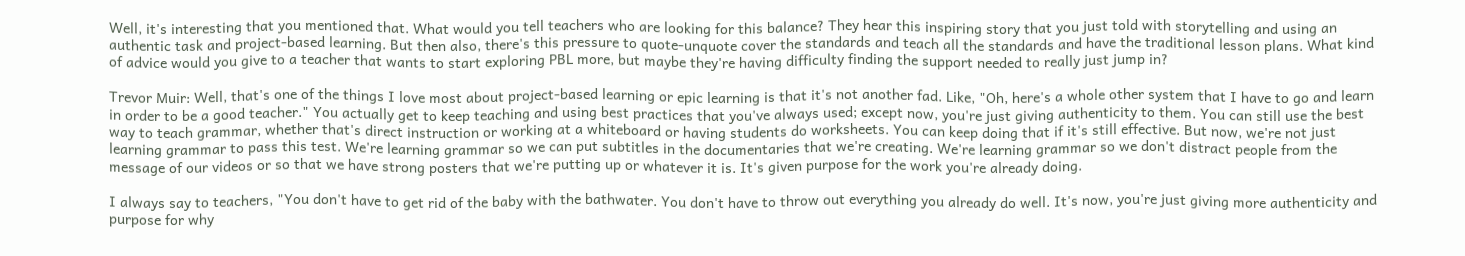Well, it's interesting that you mentioned that. What would you tell teachers who are looking for this balance? They hear this inspiring story that you just told with storytelling and using an authentic task and project-based learning. But then also, there's this pressure to quote-unquote cover the standards and teach all the standards and have the traditional lesson plans. What kind of advice would you give to a teacher that wants to start exploring PBL more, but maybe they're having difficulty finding the support needed to really just jump in?

Trevor Muir: Well, that's one of the things I love most about project-based learning or epic learning is that it's not another fad. Like, "Oh, here's a whole other system that I have to go and learn in order to be a good teacher." You actually get to keep teaching and using best practices that you've always used; except now, you're just giving authenticity to them. You can still use the best way to teach grammar, whether that's direct instruction or working at a whiteboard or having students do worksheets. You can keep doing that if it's still effective. But now, we're not just learning grammar to pass this test. We're learning grammar so we can put subtitles in the documentaries that we're creating. We're learning grammar so we don't distract people from the message of our videos or so that we have strong posters that we're putting up or whatever it is. It's given purpose for the work you're already doing.

I always say to teachers, "You don't have to get rid of the baby with the bathwater. You don't have to throw out everything you already do well. It's now, you're just giving more authenticity and purpose for why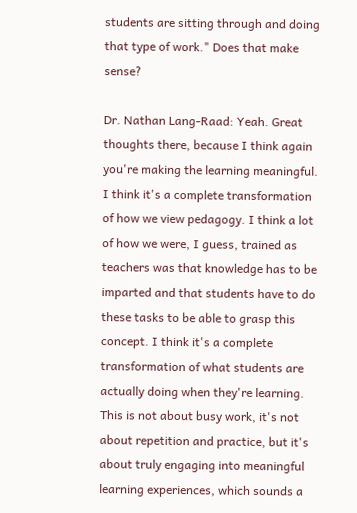students are sitting through and doing that type of work." Does that make sense?

Dr. Nathan Lang-Raad: Yeah. Great thoughts there, because I think again you're making the learning meaningful. I think it's a complete transformation of how we view pedagogy. I think a lot of how we were, I guess, trained as teachers was that knowledge has to be imparted and that students have to do these tasks to be able to grasp this concept. I think it's a complete transformation of what students are actually doing when they're learning. This is not about busy work, it's not about repetition and practice, but it's about truly engaging into meaningful learning experiences, which sounds a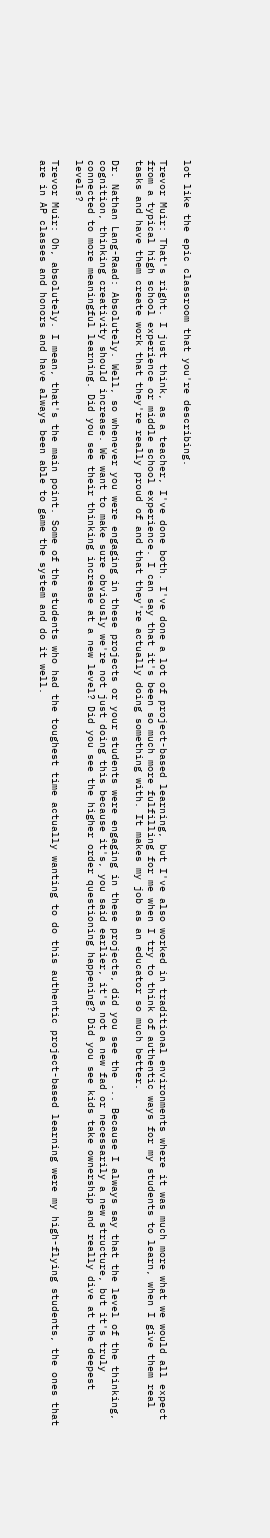lot like the epic classroom that you're describing.

Trevor Muir: That's right. I just think, as a teacher, I've done both. I've done a lot of project-based learning, but I've also worked in traditional environments where it was much more what we would all expect from a typical high school experience or middle school experience. I can say that it's been so much more fulfilling for me when I try to think of authentic ways for my students to learn, when I give them real tasks and have them create work that they're really proud of and that they're actually doing something with. It makes my job as an educator so much better.

Dr. Nathan Lang-Raad: Absolutely. Well, so whenever you were engaging in these projects or your students were engaging in these projects, did you see the ... Because I always say that the level of the thinking, cognition, thinking creativity should increase. We want to make sure obviously we're not just doing this because it's, you said earlier, it's not a new fad or necessarily a new structure, but it's truly connected to more meaningful learning. Did you see their thinking increase at a new level? Did you see the higher order questioning happening? Did you see kids take ownership and really dive at the deepest levels?

Trevor Muir: Oh, absolutely. I mean, that's the main point. Some of the students who had the toughest time actually wanting to do this authentic project-based learning were my high-flying students, the ones that are in AP classes and honors and have always been able to game the system and do it well.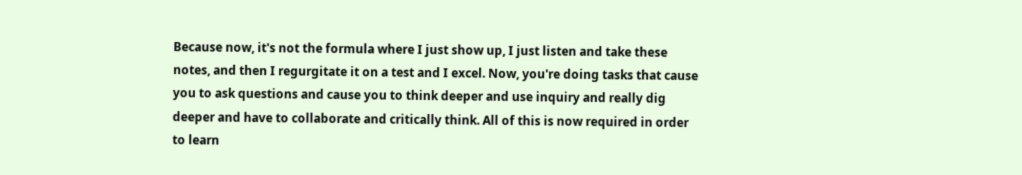Because now, it's not the formula where I just show up, I just listen and take these notes, and then I regurgitate it on a test and I excel. Now, you're doing tasks that cause you to ask questions and cause you to think deeper and use inquiry and really dig deeper and have to collaborate and critically think. All of this is now required in order to learn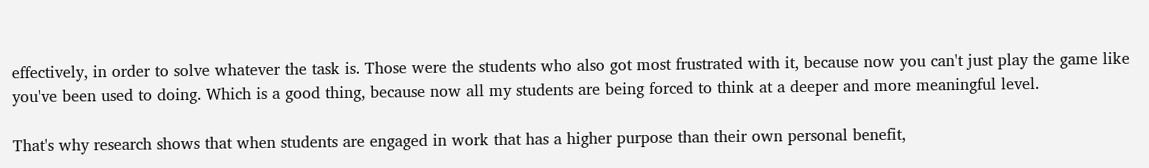effectively, in order to solve whatever the task is. Those were the students who also got most frustrated with it, because now you can't just play the game like you've been used to doing. Which is a good thing, because now all my students are being forced to think at a deeper and more meaningful level.

That's why research shows that when students are engaged in work that has a higher purpose than their own personal benefit,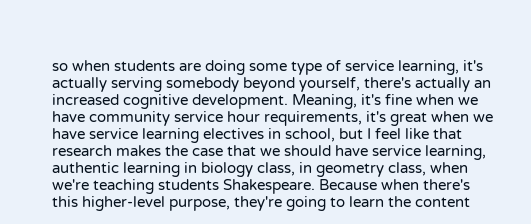so when students are doing some type of service learning, it's actually serving somebody beyond yourself, there's actually an increased cognitive development. Meaning, it's fine when we have community service hour requirements, it's great when we have service learning electives in school, but I feel like that research makes the case that we should have service learning, authentic learning in biology class, in geometry class, when we're teaching students Shakespeare. Because when there's this higher-level purpose, they're going to learn the content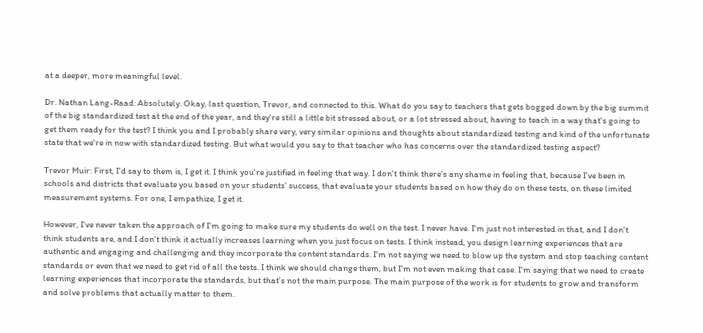at a deeper, more meaningful level.

Dr. Nathan Lang-Raad: Absolutely. Okay, last question, Trevor, and connected to this. What do you say to teachers that gets bogged down by the big summit of the big standardized test at the end of the year, and they're still a little bit stressed about, or a lot stressed about, having to teach in a way that's going to get them ready for the test? I think you and I probably share very, very similar opinions and thoughts about standardized testing and kind of the unfortunate state that we're in now with standardized testing. But what would you say to that teacher who has concerns over the standardized testing aspect?

Trevor Muir: First, I'd say to them is, I get it. I think you're justified in feeling that way. I don't think there's any shame in feeling that, because I've been in schools and districts that evaluate you based on your students' success, that evaluate your students based on how they do on these tests, on these limited measurement systems. For one, I empathize, I get it.

However, I've never taken the approach of I'm going to make sure my students do well on the test. I never have. I'm just not interested in that, and I don't think students are, and I don't think it actually increases learning when you just focus on tests. I think instead, you design learning experiences that are authentic and engaging and challenging and they incorporate the content standards. I'm not saying we need to blow up the system and stop teaching content standards or even that we need to get rid of all the tests. I think we should change them, but I'm not even making that case. I'm saying that we need to create learning experiences that incorporate the standards, but that's not the main purpose. The main purpose of the work is for students to grow and transform and solve problems that actually matter to them.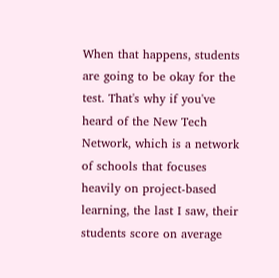When that happens, students are going to be okay for the test. That's why if you've heard of the New Tech Network, which is a network of schools that focuses heavily on project-based learning, the last I saw, their students score on average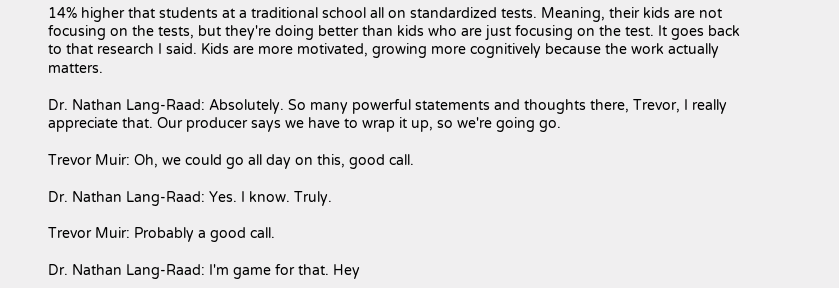14% higher that students at a traditional school all on standardized tests. Meaning, their kids are not focusing on the tests, but they're doing better than kids who are just focusing on the test. It goes back to that research I said. Kids are more motivated, growing more cognitively because the work actually matters.

Dr. Nathan Lang-Raad: Absolutely. So many powerful statements and thoughts there, Trevor, I really appreciate that. Our producer says we have to wrap it up, so we're going go.

Trevor Muir: Oh, we could go all day on this, good call.

Dr. Nathan Lang-Raad: Yes. I know. Truly.

Trevor Muir: Probably a good call.

Dr. Nathan Lang-Raad: I'm game for that. Hey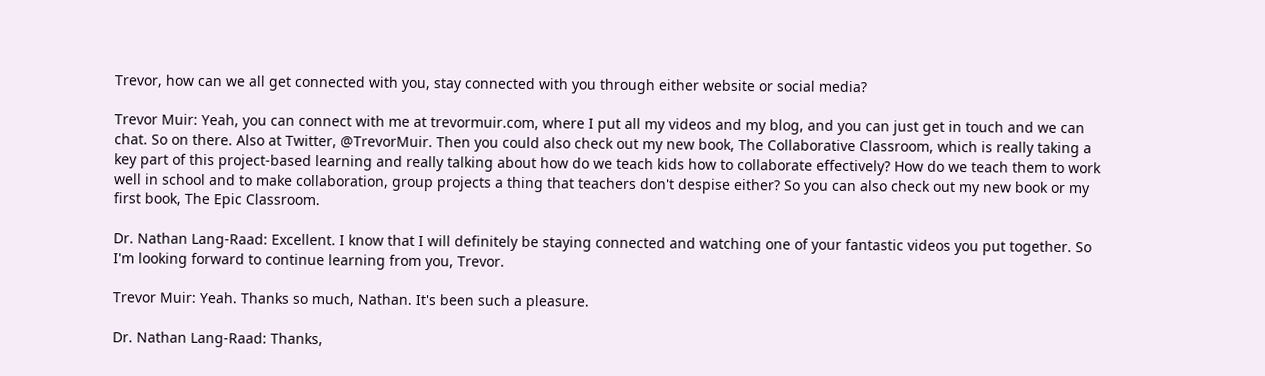Trevor, how can we all get connected with you, stay connected with you through either website or social media?

Trevor Muir: Yeah, you can connect with me at trevormuir.com, where I put all my videos and my blog, and you can just get in touch and we can chat. So on there. Also at Twitter, @TrevorMuir. Then you could also check out my new book, The Collaborative Classroom, which is really taking a key part of this project-based learning and really talking about how do we teach kids how to collaborate effectively? How do we teach them to work well in school and to make collaboration, group projects a thing that teachers don't despise either? So you can also check out my new book or my first book, The Epic Classroom.

Dr. Nathan Lang-Raad: Excellent. I know that I will definitely be staying connected and watching one of your fantastic videos you put together. So I'm looking forward to continue learning from you, Trevor.

Trevor Muir: Yeah. Thanks so much, Nathan. It's been such a pleasure.

Dr. Nathan Lang-Raad: Thanks,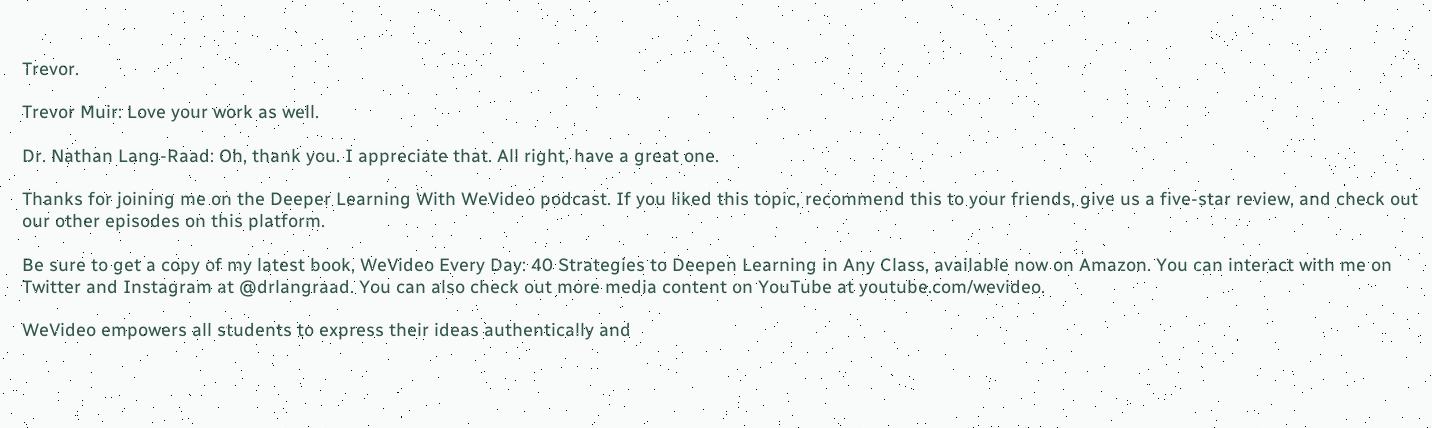Trevor.

Trevor Muir: Love your work as well.

Dr. Nathan Lang-Raad: Oh, thank you. I appreciate that. All right, have a great one.

Thanks for joining me on the Deeper Learning With WeVideo podcast. If you liked this topic, recommend this to your friends, give us a five-star review, and check out our other episodes on this platform.

Be sure to get a copy of my latest book, WeVideo Every Day: 40 Strategies to Deepen Learning in Any Class, available now on Amazon. You can interact with me on Twitter and Instagram at @drlangraad. You can also check out more media content on YouTube at youtube.com/wevideo.

WeVideo empowers all students to express their ideas authentically and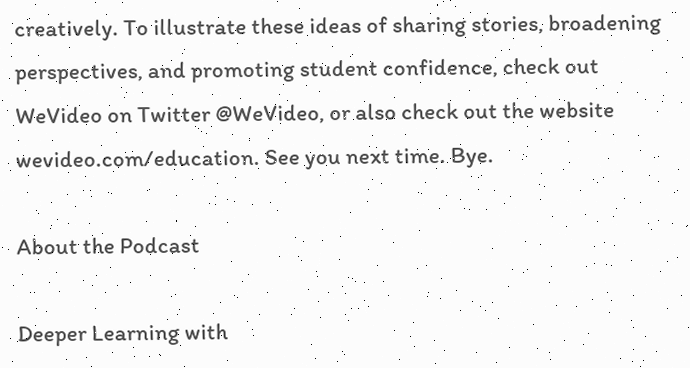creatively. To illustrate these ideas of sharing stories, broadening perspectives, and promoting student confidence, check out WeVideo on Twitter @WeVideo, or also check out the website wevideo.com/education. See you next time. Bye.

About the Podcast

Deeper Learning with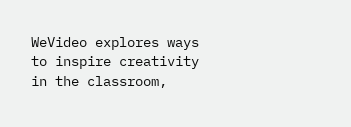WeVideo explores ways to inspire creativity in the classroom,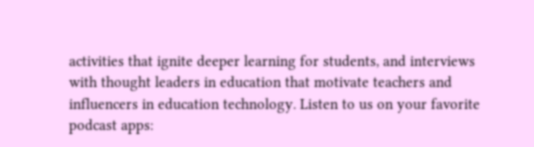activities that ignite deeper learning for students, and interviews with thought leaders in education that motivate teachers and influencers in education technology. Listen to us on your favorite podcast apps: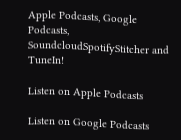Apple Podcasts, Google Podcasts, SoundcloudSpotifyStitcher and TuneIn!

Listen on Apple Podcasts

Listen on Google Podcasts